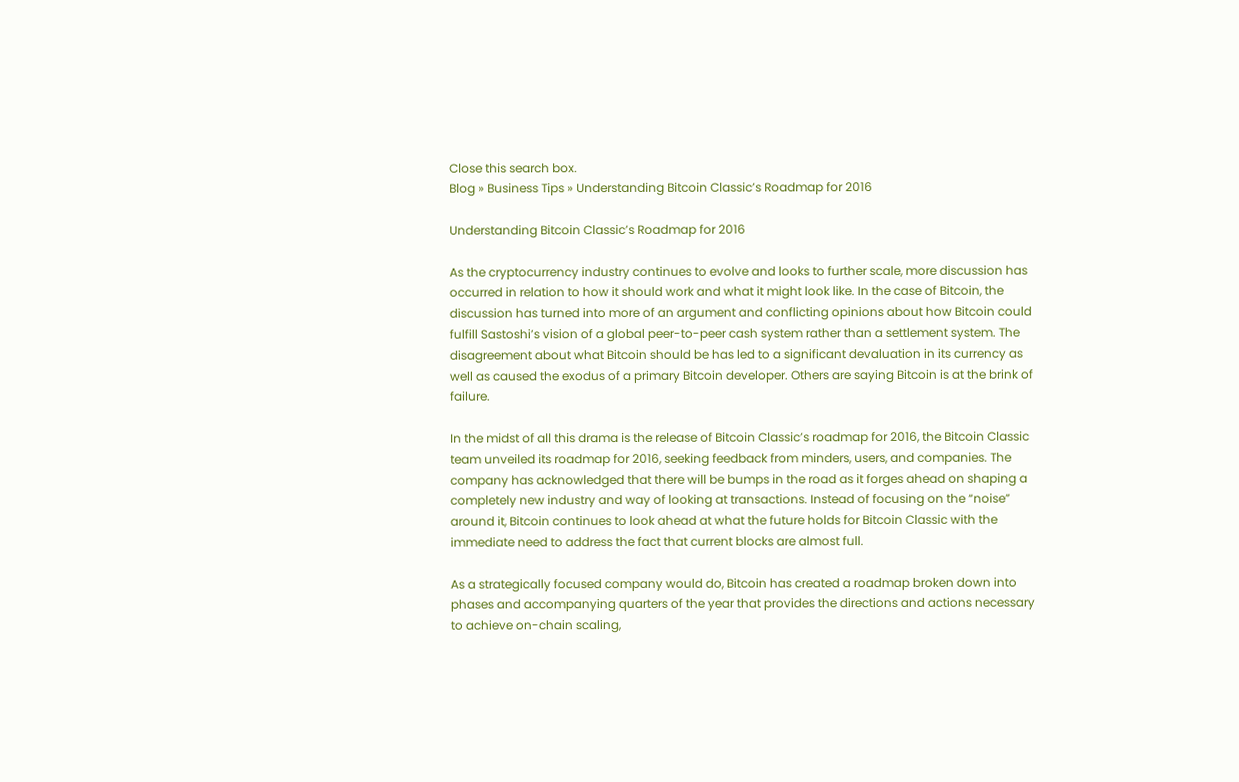Close this search box.
Blog » Business Tips » Understanding Bitcoin Classic’s Roadmap for 2016

Understanding Bitcoin Classic’s Roadmap for 2016

As the cryptocurrency industry continues to evolve and looks to further scale, more discussion has occurred in relation to how it should work and what it might look like. In the case of Bitcoin, the discussion has turned into more of an argument and conflicting opinions about how Bitcoin could fulfill Sastoshi’s vision of a global peer-to-peer cash system rather than a settlement system. The disagreement about what Bitcoin should be has led to a significant devaluation in its currency as well as caused the exodus of a primary Bitcoin developer. Others are saying Bitcoin is at the brink of failure.

In the midst of all this drama is the release of Bitcoin Classic’s roadmap for 2016, the Bitcoin Classic team unveiled its roadmap for 2016, seeking feedback from minders, users, and companies. The company has acknowledged that there will be bumps in the road as it forges ahead on shaping a completely new industry and way of looking at transactions. Instead of focusing on the “noise” around it, Bitcoin continues to look ahead at what the future holds for Bitcoin Classic with the immediate need to address the fact that current blocks are almost full.

As a strategically focused company would do, Bitcoin has created a roadmap broken down into phases and accompanying quarters of the year that provides the directions and actions necessary to achieve on-chain scaling,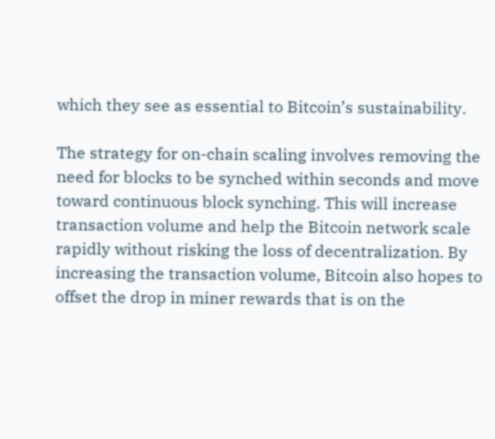which they see as essential to Bitcoin’s sustainability.

The strategy for on-chain scaling involves removing the need for blocks to be synched within seconds and move toward continuous block synching. This will increase transaction volume and help the Bitcoin network scale rapidly without risking the loss of decentralization. By increasing the transaction volume, Bitcoin also hopes to offset the drop in miner rewards that is on the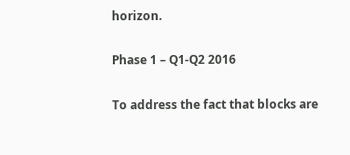horizon.

Phase 1 – Q1-Q2 2016

To address the fact that blocks are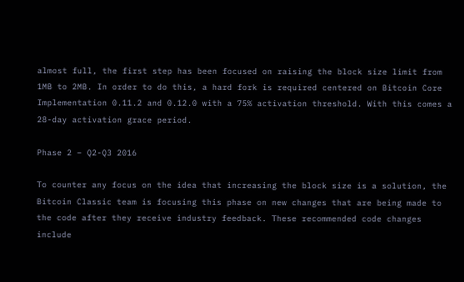almost full, the first step has been focused on raising the block size limit from 1MB to 2MB. In order to do this, a hard fork is required centered on Bitcoin Core Implementation 0.11.2 and 0.12.0 with a 75% activation threshold. With this comes a 28-day activation grace period.

Phase 2 – Q2-Q3 2016

To counter any focus on the idea that increasing the block size is a solution, the Bitcoin Classic team is focusing this phase on new changes that are being made to the code after they receive industry feedback. These recommended code changes include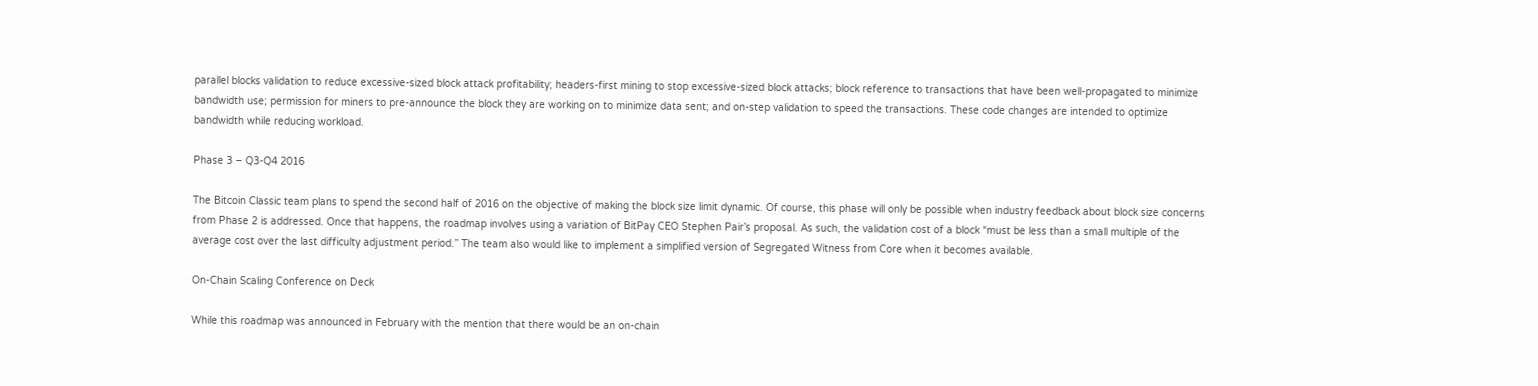parallel blocks validation to reduce excessive-sized block attack profitability; headers-first mining to stop excessive-sized block attacks; block reference to transactions that have been well-propagated to minimize bandwidth use; permission for miners to pre-announce the block they are working on to minimize data sent; and on-step validation to speed the transactions. These code changes are intended to optimize bandwidth while reducing workload.

Phase 3 – Q3-Q4 2016

The Bitcoin Classic team plans to spend the second half of 2016 on the objective of making the block size limit dynamic. Of course, this phase will only be possible when industry feedback about block size concerns from Phase 2 is addressed. Once that happens, the roadmap involves using a variation of BitPay CEO Stephen Pair’s proposal. As such, the validation cost of a block “must be less than a small multiple of the average cost over the last difficulty adjustment period.” The team also would like to implement a simplified version of Segregated Witness from Core when it becomes available.

On-Chain Scaling Conference on Deck

While this roadmap was announced in February with the mention that there would be an on-chain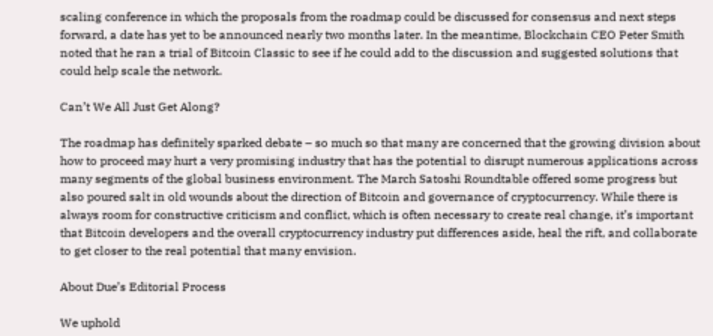scaling conference in which the proposals from the roadmap could be discussed for consensus and next steps forward, a date has yet to be announced nearly two months later. In the meantime, Blockchain CEO Peter Smith noted that he ran a trial of Bitcoin Classic to see if he could add to the discussion and suggested solutions that could help scale the network.

Can’t We All Just Get Along?

The roadmap has definitely sparked debate – so much so that many are concerned that the growing division about how to proceed may hurt a very promising industry that has the potential to disrupt numerous applications across many segments of the global business environment. The March Satoshi Roundtable offered some progress but also poured salt in old wounds about the direction of Bitcoin and governance of cryptocurrency. While there is always room for constructive criticism and conflict, which is often necessary to create real change, it’s important that Bitcoin developers and the overall cryptocurrency industry put differences aside, heal the rift, and collaborate to get closer to the real potential that many envision.

About Due’s Editorial Process

We uphold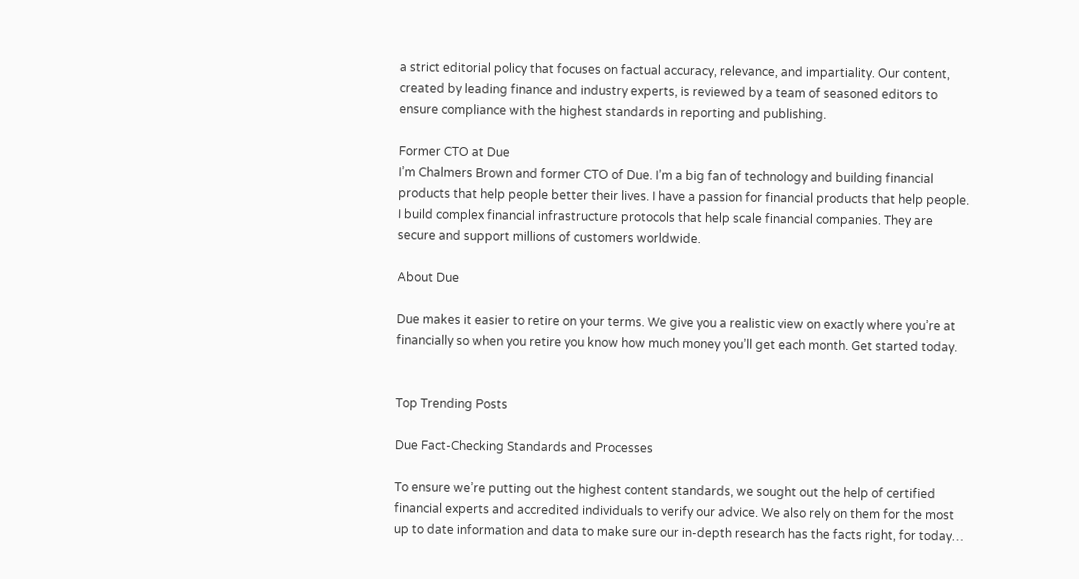a strict editorial policy that focuses on factual accuracy, relevance, and impartiality. Our content, created by leading finance and industry experts, is reviewed by a team of seasoned editors to ensure compliance with the highest standards in reporting and publishing.

Former CTO at Due
I’m Chalmers Brown and former CTO of Due. I’m a big fan of technology and building financial products that help people better their lives. I have a passion for financial products that help people. I build complex financial infrastructure protocols that help scale financial companies. They are secure and support millions of customers worldwide.

About Due

Due makes it easier to retire on your terms. We give you a realistic view on exactly where you’re at financially so when you retire you know how much money you’ll get each month. Get started today.


Top Trending Posts

Due Fact-Checking Standards and Processes

To ensure we’re putting out the highest content standards, we sought out the help of certified financial experts and accredited individuals to verify our advice. We also rely on them for the most up to date information and data to make sure our in-depth research has the facts right, for today…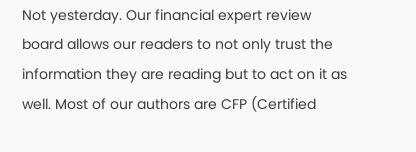Not yesterday. Our financial expert review board allows our readers to not only trust the information they are reading but to act on it as well. Most of our authors are CFP (Certified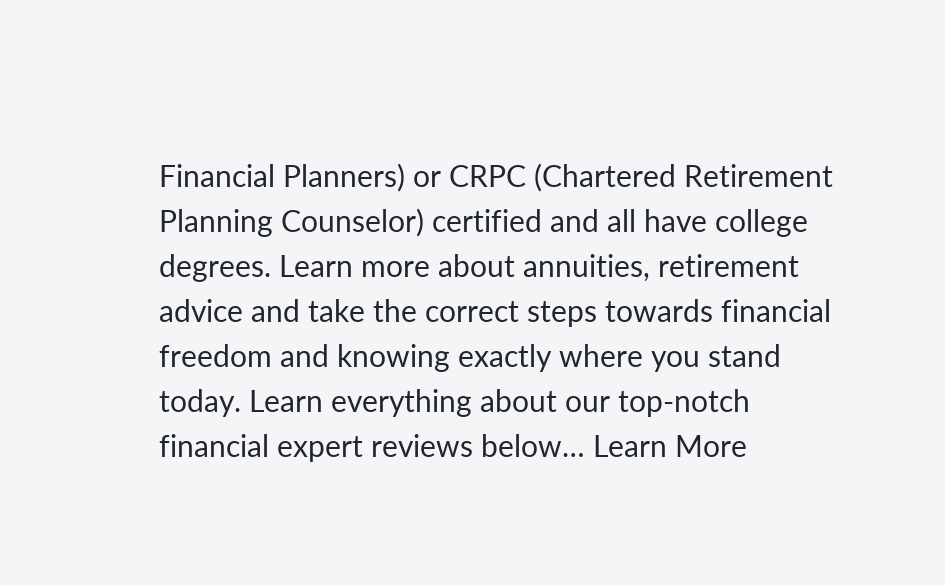Financial Planners) or CRPC (Chartered Retirement Planning Counselor) certified and all have college degrees. Learn more about annuities, retirement advice and take the correct steps towards financial freedom and knowing exactly where you stand today. Learn everything about our top-notch financial expert reviews below… Learn More